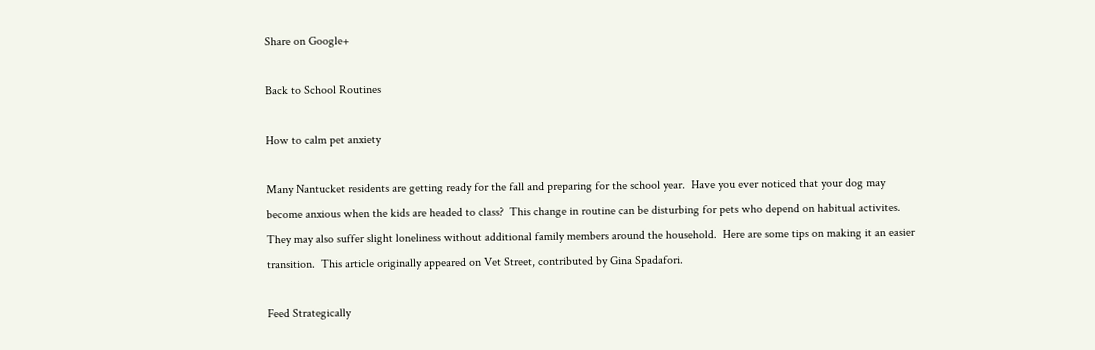Share on Google+

Back to School Routines

How to calm pet anxiety

Many Nantucket residents are getting ready for the fall and preparing for the school year.  Have you ever noticed that your dog may become anxious when the kids are headed to class?  This change in routine can be disturbing for pets who depend on habitual activites.  They may also suffer slight loneliness without additional family members around the household.  Here are some tips on making it an easier transition.  This article originally appeared on Vet Street, contributed by Gina Spadafori.

Feed Strategically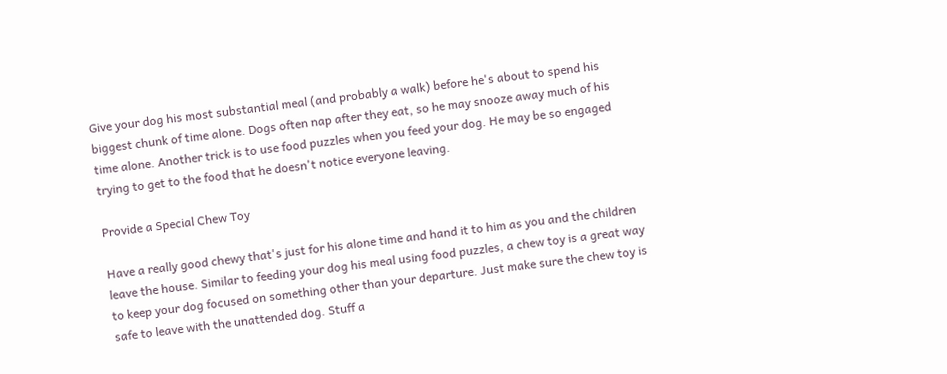Give your dog his most substantial meal (and probably a walk) before he's about to spend his biggest chunk of time alone. Dogs often nap after they eat, so he may snooze away much of his time alone. Another trick is to use food puzzles when you feed your dog. He may be so engaged trying to get to the food that he doesn't notice everyone leaving.

Provide a Special Chew Toy

Have a really good chewy that's just for his alone time and hand it to him as you and the children leave the house. Similar to feeding your dog his meal using food puzzles, a chew toy is a great way to keep your dog focused on something other than your departure. Just make sure the chew toy is safe to leave with the unattended dog. Stuff a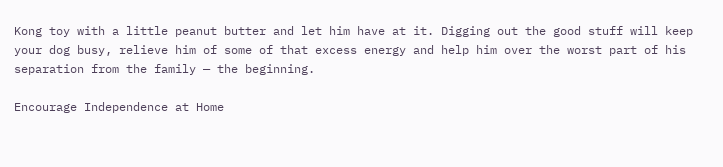Kong toy with a little peanut butter and let him have at it. Digging out the good stuff will keep your dog busy, relieve him of some of that excess energy and help him over the worst part of his separation from the family — the beginning.

Encourage Independence at Home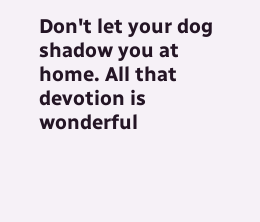Don't let your dog shadow you at home. All that devotion is wonderful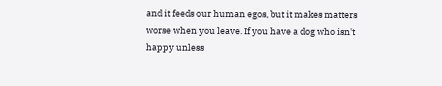and it feeds our human egos, but it makes matters worse when you leave. If you have a dog who isn't happy unless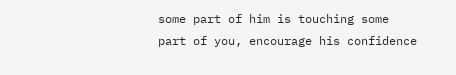some part of him is touching some part of you, encourage his confidence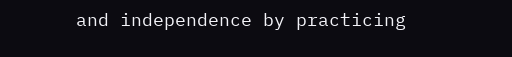and independence by practicing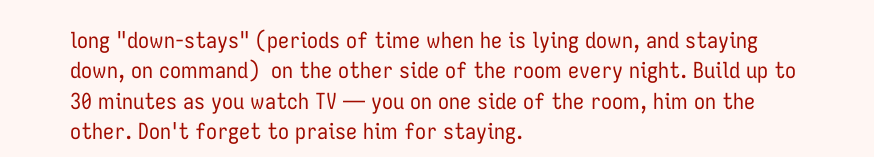long "down-stays" (periods of time when he is lying down, and staying down, on command)  on the other side of the room every night. Build up to 30 minutes as you watch TV — you on one side of the room, him on the other. Don't forget to praise him for staying.